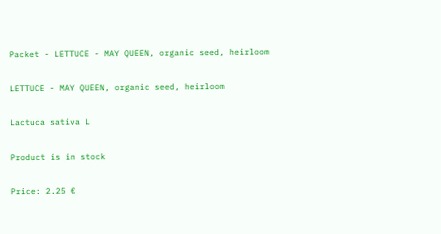Packet - LETTUCE - MAY QUEEN, organic seed, heirloom

LETTUCE - MAY QUEEN, organic seed, heirloom

Lactuca sativa L

Product is in stock

Price: 2.25 €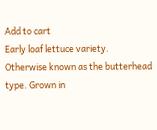Add to cart
Early loaf lettuce variety. Otherwise known as the butterhead type. Grown in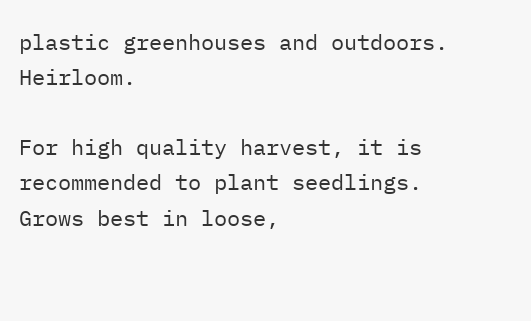plastic greenhouses and outdoors. Heirloom.

For high quality harvest, it is recommended to plant seedlings. Grows best in loose,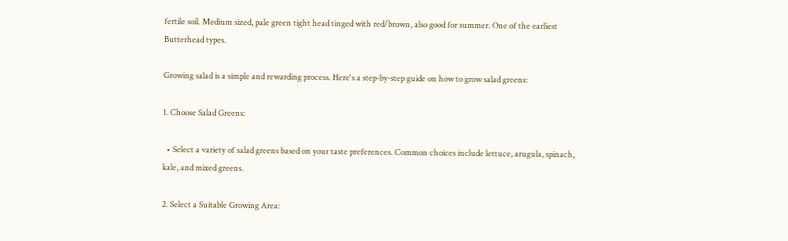fertile soil. Medium sized, pale green tight head tinged with red/brown, also good for summer. One of the earliest Butterhead types.

Growing salad is a simple and rewarding process. Here's a step-by-step guide on how to grow salad greens:

1. Choose Salad Greens:

  • Select a variety of salad greens based on your taste preferences. Common choices include lettuce, arugula, spinach, kale, and mixed greens.

2. Select a Suitable Growing Area: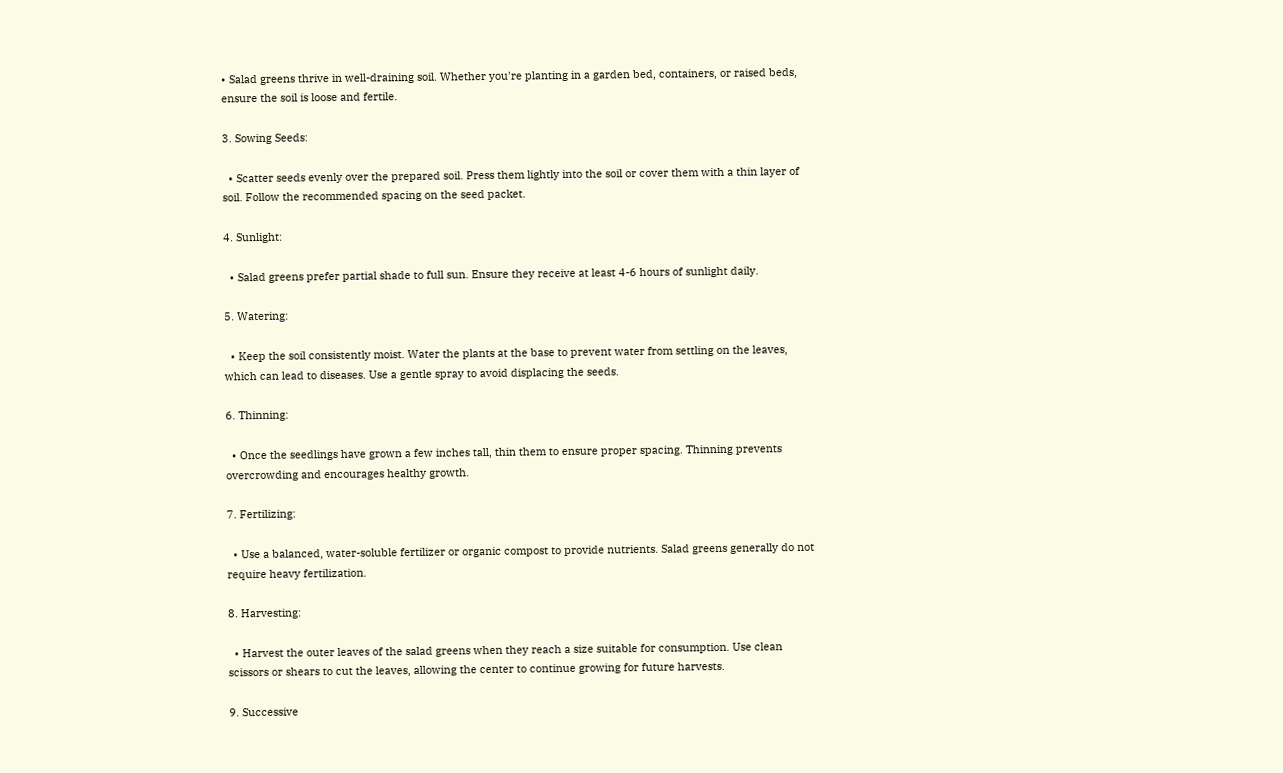• Salad greens thrive in well-draining soil. Whether you're planting in a garden bed, containers, or raised beds, ensure the soil is loose and fertile.

3. Sowing Seeds:

  • Scatter seeds evenly over the prepared soil. Press them lightly into the soil or cover them with a thin layer of soil. Follow the recommended spacing on the seed packet.

4. Sunlight:

  • Salad greens prefer partial shade to full sun. Ensure they receive at least 4-6 hours of sunlight daily.

5. Watering:

  • Keep the soil consistently moist. Water the plants at the base to prevent water from settling on the leaves, which can lead to diseases. Use a gentle spray to avoid displacing the seeds.

6. Thinning:

  • Once the seedlings have grown a few inches tall, thin them to ensure proper spacing. Thinning prevents overcrowding and encourages healthy growth.

7. Fertilizing:

  • Use a balanced, water-soluble fertilizer or organic compost to provide nutrients. Salad greens generally do not require heavy fertilization.

8. Harvesting:

  • Harvest the outer leaves of the salad greens when they reach a size suitable for consumption. Use clean scissors or shears to cut the leaves, allowing the center to continue growing for future harvests.

9. Successive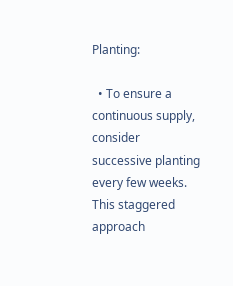Planting:

  • To ensure a continuous supply, consider successive planting every few weeks. This staggered approach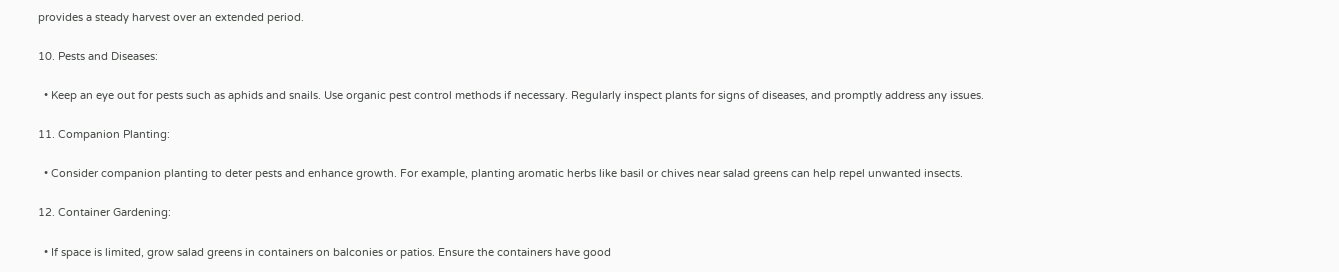provides a steady harvest over an extended period.

10. Pests and Diseases:

  • Keep an eye out for pests such as aphids and snails. Use organic pest control methods if necessary. Regularly inspect plants for signs of diseases, and promptly address any issues.

11. Companion Planting:

  • Consider companion planting to deter pests and enhance growth. For example, planting aromatic herbs like basil or chives near salad greens can help repel unwanted insects.

12. Container Gardening:

  • If space is limited, grow salad greens in containers on balconies or patios. Ensure the containers have good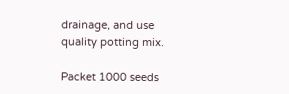drainage, and use quality potting mix.

Packet 1000 seeds